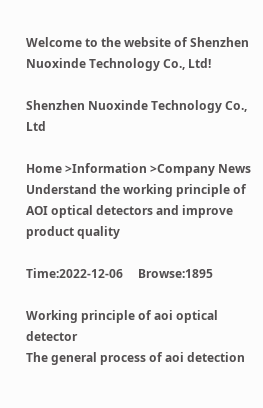Welcome to the website of Shenzhen Nuoxinde Technology Co., Ltd!

Shenzhen Nuoxinde Technology Co., Ltd

Home >Information >Company News
Understand the working principle of AOI optical detectors and improve product quality

Time:2022-12-06     Browse:1895

Working principle of aoi optical detector
The general process of aoi detection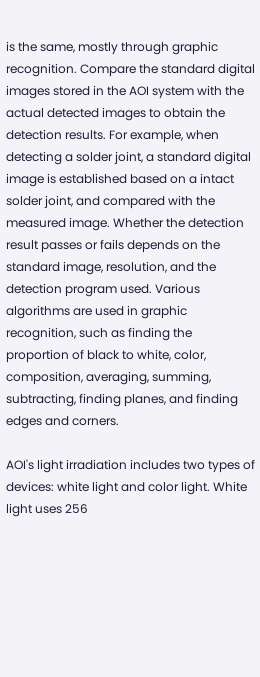is the same, mostly through graphic recognition. Compare the standard digital images stored in the AOI system with the actual detected images to obtain the detection results. For example, when detecting a solder joint, a standard digital image is established based on a intact solder joint, and compared with the measured image. Whether the detection result passes or fails depends on the standard image, resolution, and the detection program used. Various algorithms are used in graphic recognition, such as finding the proportion of black to white, color, composition, averaging, summing, subtracting, finding planes, and finding edges and corners.

AOI's light irradiation includes two types of devices: white light and color light. White light uses 256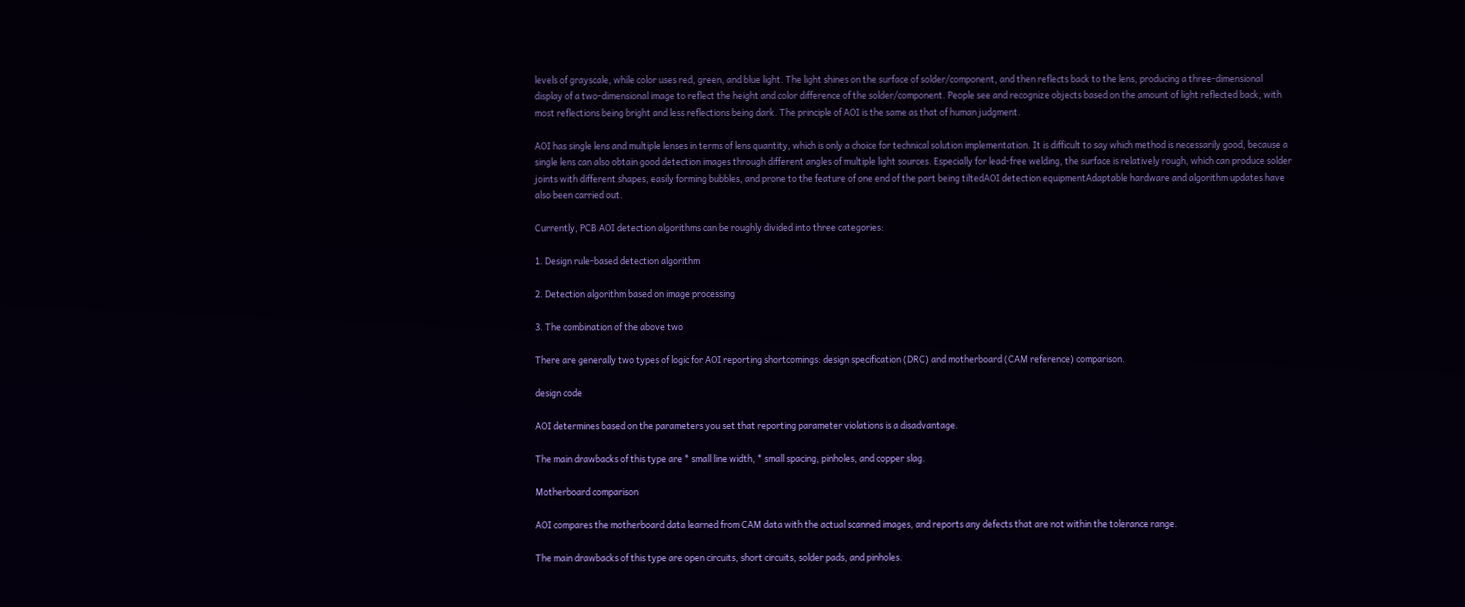levels of grayscale, while color uses red, green, and blue light. The light shines on the surface of solder/component, and then reflects back to the lens, producing a three-dimensional display of a two-dimensional image to reflect the height and color difference of the solder/component. People see and recognize objects based on the amount of light reflected back, with most reflections being bright and less reflections being dark. The principle of AOI is the same as that of human judgment.

AOI has single lens and multiple lenses in terms of lens quantity, which is only a choice for technical solution implementation. It is difficult to say which method is necessarily good, because a single lens can also obtain good detection images through different angles of multiple light sources. Especially for lead-free welding, the surface is relatively rough, which can produce solder joints with different shapes, easily forming bubbles, and prone to the feature of one end of the part being tiltedAOI detection equipmentAdaptable hardware and algorithm updates have also been carried out.

Currently, PCB AOI detection algorithms can be roughly divided into three categories:

1. Design rule-based detection algorithm

2. Detection algorithm based on image processing

3. The combination of the above two

There are generally two types of logic for AOI reporting shortcomings: design specification (DRC) and motherboard (CAM reference) comparison.

design code

AOI determines based on the parameters you set that reporting parameter violations is a disadvantage.

The main drawbacks of this type are * small line width, * small spacing, pinholes, and copper slag.

Motherboard comparison

AOI compares the motherboard data learned from CAM data with the actual scanned images, and reports any defects that are not within the tolerance range.

The main drawbacks of this type are open circuits, short circuits, solder pads, and pinholes.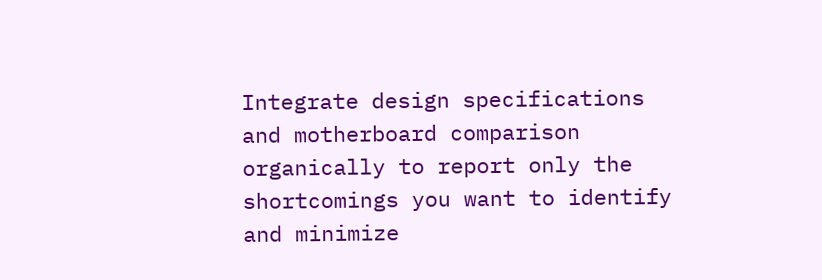Integrate design specifications and motherboard comparison organically to report only the shortcomings you want to identify and minimize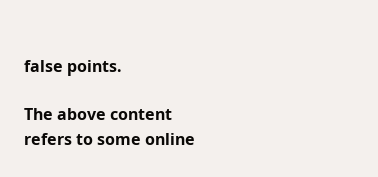false points.

The above content refers to some online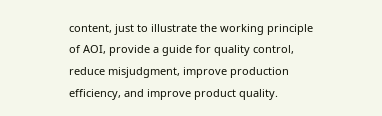content, just to illustrate the working principle of AOI, provide a guide for quality control, reduce misjudgment, improve production efficiency, and improve product quality.